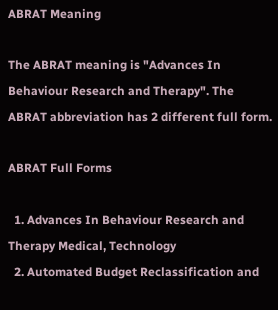ABRAT Meaning

The ABRAT meaning is "Advances In Behaviour Research and Therapy". The ABRAT abbreviation has 2 different full form.

ABRAT Full Forms

  1. Advances In Behaviour Research and Therapy Medical, Technology
  2. Automated Budget Reclassification and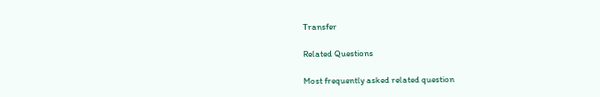Transfer

Related Questions

Most frequently asked related question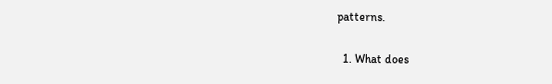patterns.

  1. What does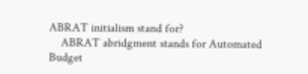ABRAT initialism stand for?
    ABRAT abridgment stands for Automated Budget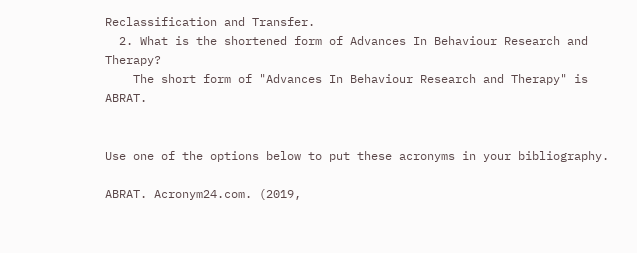Reclassification and Transfer.
  2. What is the shortened form of Advances In Behaviour Research and Therapy?
    The short form of "Advances In Behaviour Research and Therapy" is ABRAT.


Use one of the options below to put these acronyms in your bibliography.

ABRAT. Acronym24.com. (2019,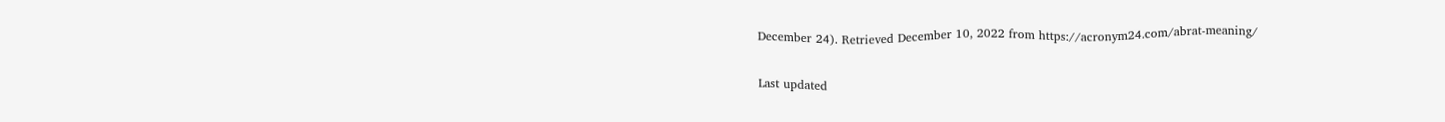December 24). Retrieved December 10, 2022 from https://acronym24.com/abrat-meaning/

Last updated